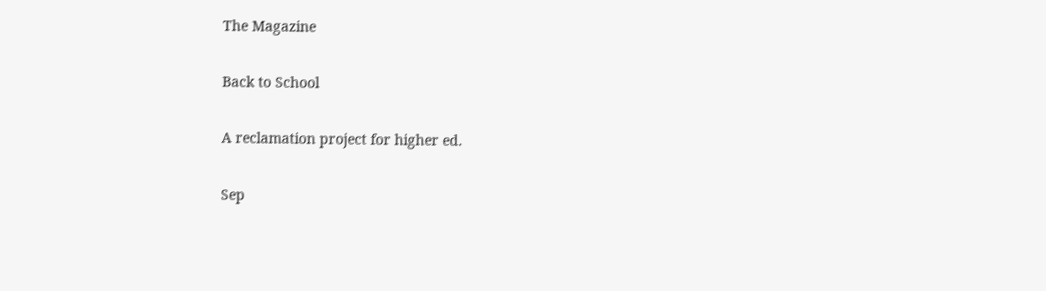The Magazine

Back to School

A reclamation project for higher ed.

Sep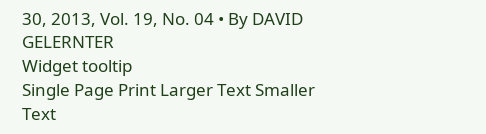30, 2013, Vol. 19, No. 04 • By DAVID GELERNTER
Widget tooltip
Single Page Print Larger Text Smaller Text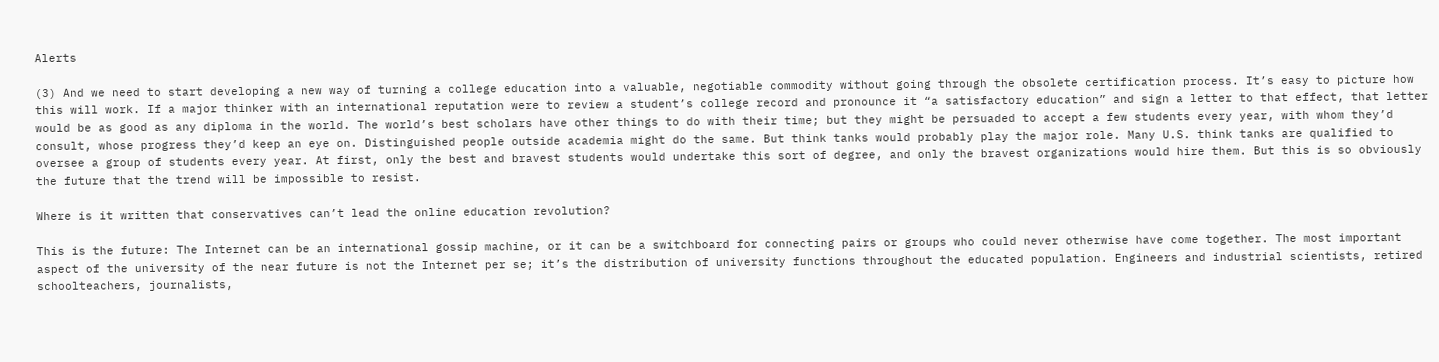Alerts

(3) And we need to start developing a new way of turning a college education into a valuable, negotiable commodity without going through the obsolete certification process. It’s easy to picture how this will work. If a major thinker with an international reputation were to review a student’s college record and pronounce it “a satisfactory education” and sign a letter to that effect, that letter would be as good as any diploma in the world. The world’s best scholars have other things to do with their time; but they might be persuaded to accept a few students every year, with whom they’d consult, whose progress they’d keep an eye on. Distinguished people outside academia might do the same. But think tanks would probably play the major role. Many U.S. think tanks are qualified to oversee a group of students every year. At first, only the best and bravest students would undertake this sort of degree, and only the bravest organizations would hire them. But this is so obviously the future that the trend will be impossible to resist.

Where is it written that conservatives can’t lead the online education revolution?

This is the future: The Internet can be an international gossip machine, or it can be a switchboard for connecting pairs or groups who could never otherwise have come together. The most important aspect of the university of the near future is not the Internet per se; it’s the distribution of university functions throughout the educated population. Engineers and industrial scientists, retired schoolteachers, journalists,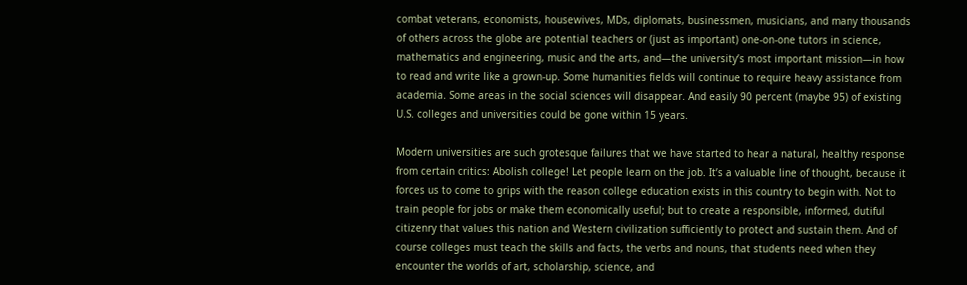combat veterans, economists, housewives, MDs, diplomats, businessmen, musicians, and many thousands of others across the globe are potential teachers or (just as important) one-on-one tutors in science, mathematics and engineering, music and the arts, and—the university’s most important mission—in how to read and write like a grown-up. Some humanities fields will continue to require heavy assistance from academia. Some areas in the social sciences will disappear. And easily 90 percent (maybe 95) of existing U.S. colleges and universities could be gone within 15 years.

Modern universities are such grotesque failures that we have started to hear a natural, healthy response from certain critics: Abolish college! Let people learn on the job. It’s a valuable line of thought, because it forces us to come to grips with the reason college education exists in this country to begin with. Not to train people for jobs or make them economically useful; but to create a responsible, informed, dutiful citizenry that values this nation and Western civilization sufficiently to protect and sustain them. And of course colleges must teach the skills and facts, the verbs and nouns, that students need when they encounter the worlds of art, scholarship, science, and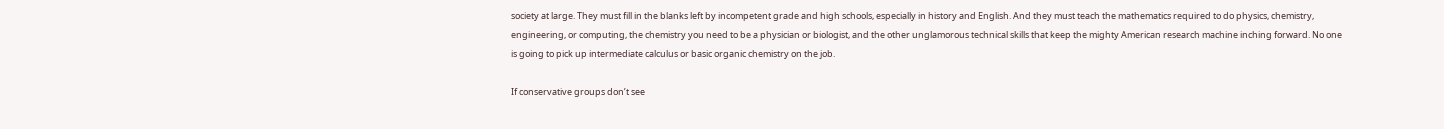society at large. They must fill in the blanks left by incompetent grade and high schools, especially in history and English. And they must teach the mathematics required to do physics, chemistry, engineering, or computing, the chemistry you need to be a physician or biologist, and the other unglamorous technical skills that keep the mighty American research machine inching forward. No one is going to pick up intermediate calculus or basic organic chemistry on the job.

If conservative groups don’t see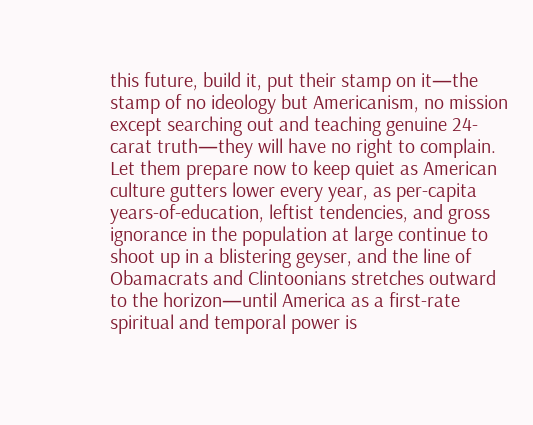this future, build it, put their stamp on it—the stamp of no ideology but Americanism, no mission except searching out and teaching genuine 24-carat truth—they will have no right to complain. Let them prepare now to keep quiet as American culture gutters lower every year, as per-capita years-of-education, leftist tendencies, and gross ignorance in the population at large continue to shoot up in a blistering geyser, and the line of Obamacrats and Clintoonians stretches outward to the horizon—until America as a first-rate spiritual and temporal power is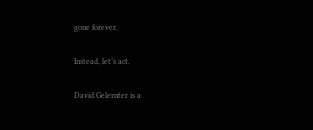gone forever.

Instead, let’s act.

David Gelernter is a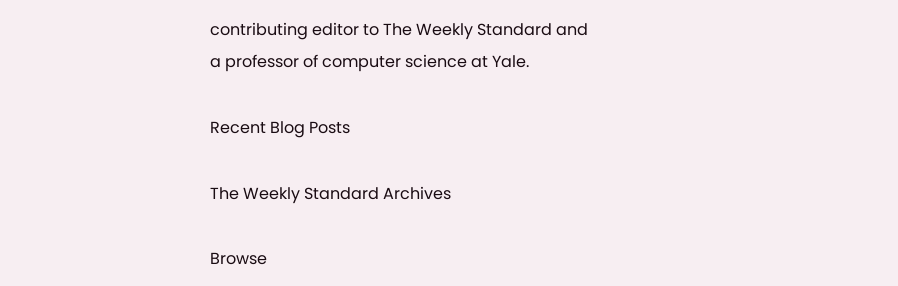contributing editor to The Weekly Standard and a professor of computer science at Yale.

Recent Blog Posts

The Weekly Standard Archives

Browse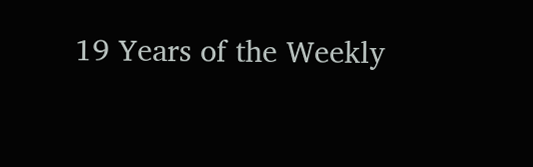19 Years of the Weekly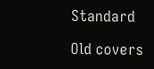Standard

Old covers